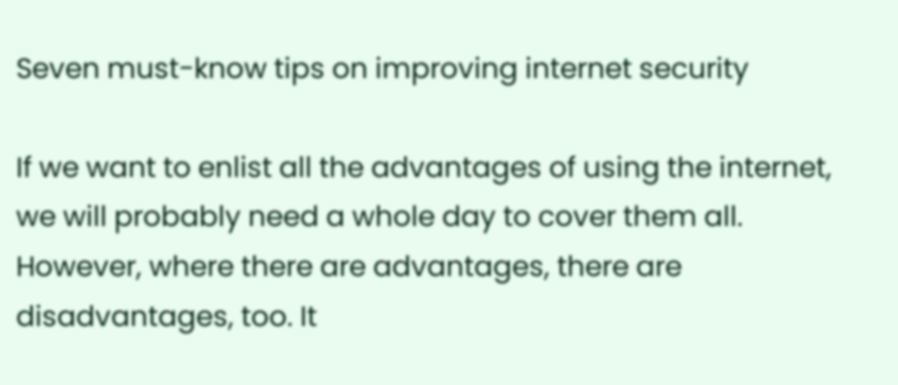Seven must-know tips on improving internet security

If we want to enlist all the advantages of using the internet, we will probably need a whole day to cover them all. However, where there are advantages, there are disadvantages, too. It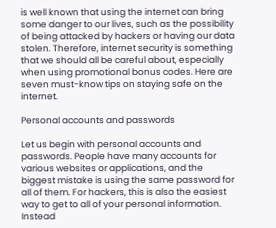is well known that using the internet can bring some danger to our lives, such as the possibility of being attacked by hackers or having our data stolen. Therefore, internet security is something that we should all be careful about, especially when using promotional bonus codes. Here are seven must-know tips on staying safe on the internet.

Personal accounts and passwords

Let us begin with personal accounts and passwords. People have many accounts for various websites or applications, and the biggest mistake is using the same password for all of them. For hackers, this is also the easiest way to get to all of your personal information. Instead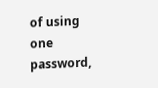of using one password,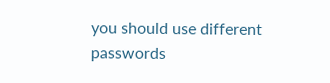you should use different passwords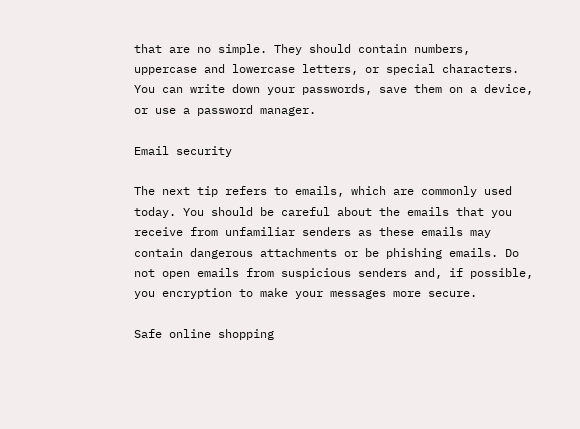that are no simple. They should contain numbers, uppercase and lowercase letters, or special characters. You can write down your passwords, save them on a device, or use a password manager.

Email security

The next tip refers to emails, which are commonly used today. You should be careful about the emails that you receive from unfamiliar senders as these emails may contain dangerous attachments or be phishing emails. Do not open emails from suspicious senders and, if possible, you encryption to make your messages more secure.

Safe online shopping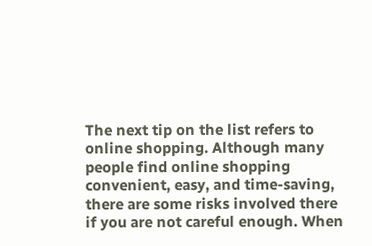The next tip on the list refers to online shopping. Although many people find online shopping convenient, easy, and time-saving, there are some risks involved there if you are not careful enough. When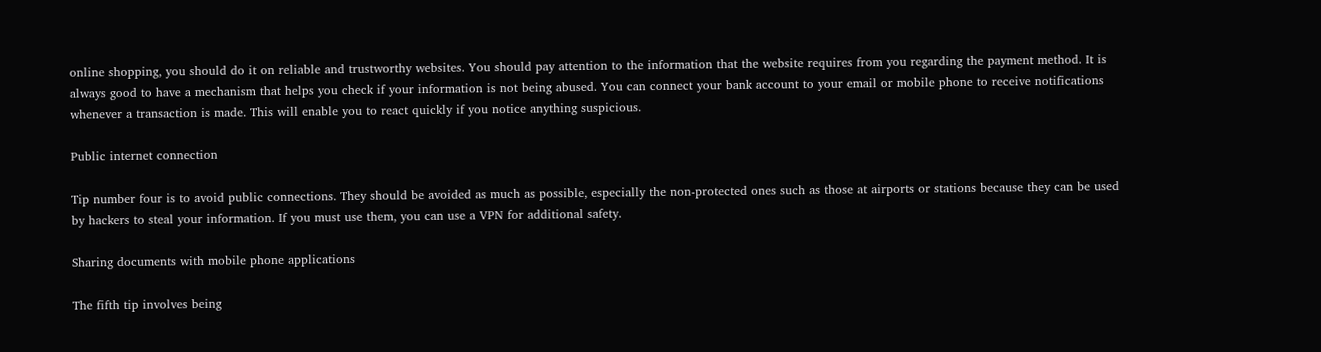online shopping, you should do it on reliable and trustworthy websites. You should pay attention to the information that the website requires from you regarding the payment method. It is always good to have a mechanism that helps you check if your information is not being abused. You can connect your bank account to your email or mobile phone to receive notifications whenever a transaction is made. This will enable you to react quickly if you notice anything suspicious.

Public internet connection

Tip number four is to avoid public connections. They should be avoided as much as possible, especially the non-protected ones such as those at airports or stations because they can be used by hackers to steal your information. If you must use them, you can use a VPN for additional safety.

Sharing documents with mobile phone applications

The fifth tip involves being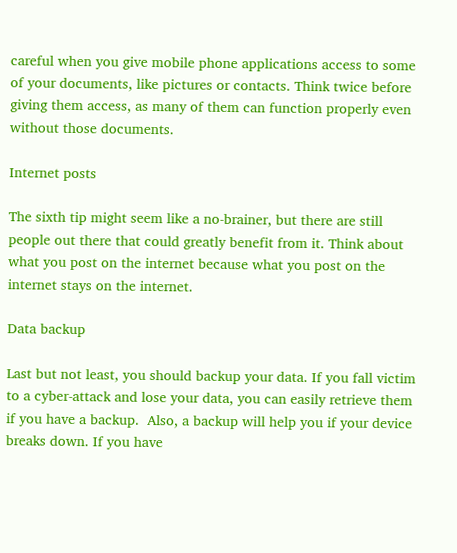careful when you give mobile phone applications access to some of your documents, like pictures or contacts. Think twice before giving them access, as many of them can function properly even without those documents.

Internet posts

The sixth tip might seem like a no-brainer, but there are still people out there that could greatly benefit from it. Think about what you post on the internet because what you post on the internet stays on the internet.

Data backup

Last but not least, you should backup your data. If you fall victim to a cyber-attack and lose your data, you can easily retrieve them if you have a backup.  Also, a backup will help you if your device breaks down. If you have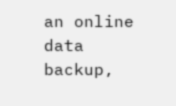an online data backup,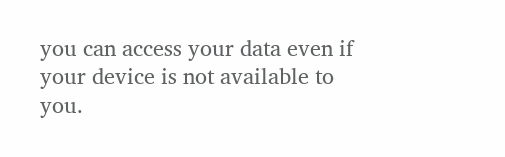you can access your data even if your device is not available to you.